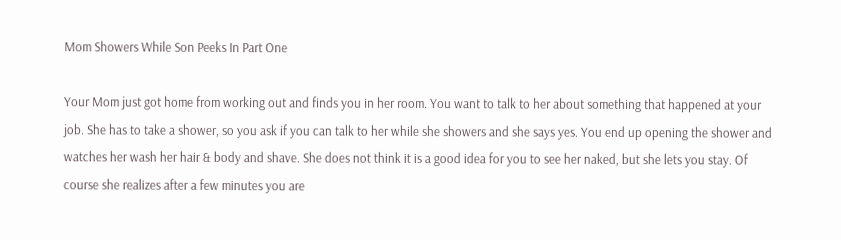Mom Showers While Son Peeks In Part One

Your Mom just got home from working out and finds you in her room. You want to talk to her about something that happened at your job. She has to take a shower, so you ask if you can talk to her while she showers and she says yes. You end up opening the shower and watches her wash her hair & body and shave. She does not think it is a good idea for you to see her naked, but she lets you stay. Of course she realizes after a few minutes you are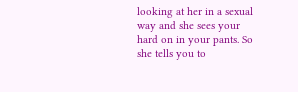looking at her in a sexual way and she sees your hard on in your pants. So she tells you to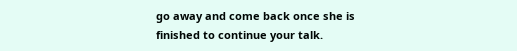go away and come back once she is finished to continue your talk.